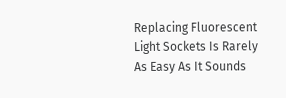Replacing Fluorescent Light Sockets Is Rarely As Easy As It Sounds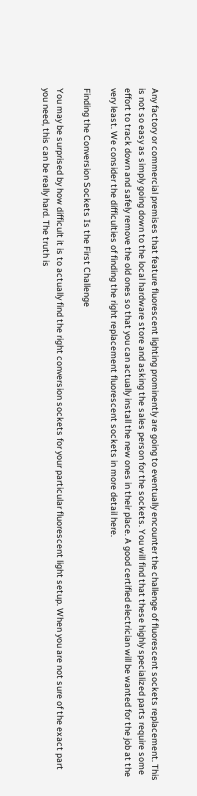Any factory or commercial premises that feature fluorescent lighting prominently are going to eventually encounter the challenge of fluorescent sockets replacement. This is not so easy as simply going down to the local hardware store and asking the sales person for the sockets. You will find that these highly specialized parts require some effort to track down and safely remove the old ones so that you can actually install the new ones in their place. A good certified electrician will be wanted for the job at the very least. We consider the difficulties of finding the right replacement fluorescent sockets in more detail here.

Finding the Conversion Sockets Is the First Challenge

You may be surprised by how difficult it is to actually find the right conversion sockets for your particular fluorescent light setup. When you are not sure of the exact part you need, this can be really hard. The truth is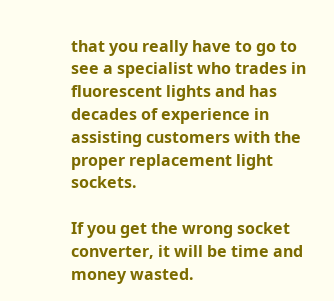that you really have to go to see a specialist who trades in fluorescent lights and has decades of experience in assisting customers with the proper replacement light sockets.

If you get the wrong socket converter, it will be time and money wasted.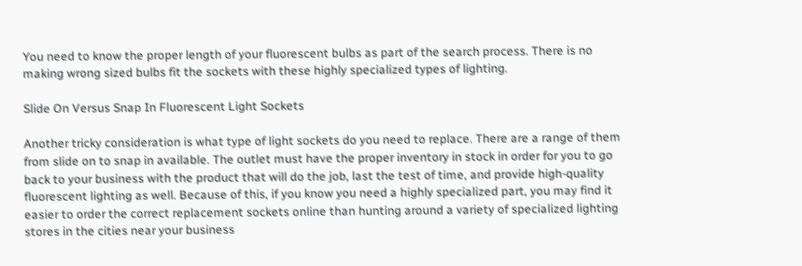You need to know the proper length of your fluorescent bulbs as part of the search process. There is no making wrong sized bulbs fit the sockets with these highly specialized types of lighting.

Slide On Versus Snap In Fluorescent Light Sockets

Another tricky consideration is what type of light sockets do you need to replace. There are a range of them from slide on to snap in available. The outlet must have the proper inventory in stock in order for you to go back to your business with the product that will do the job, last the test of time, and provide high-quality fluorescent lighting as well. Because of this, if you know you need a highly specialized part, you may find it easier to order the correct replacement sockets online than hunting around a variety of specialized lighting stores in the cities near your business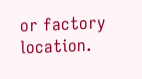or factory location.